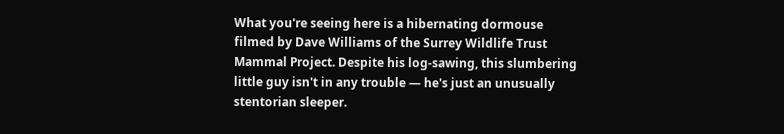What you're seeing here is a hibernating dormouse filmed by Dave Williams of the Surrey Wildlife Trust Mammal Project. Despite his log-sawing, this slumbering little guy isn't in any trouble — he's just an unusually stentorian sleeper.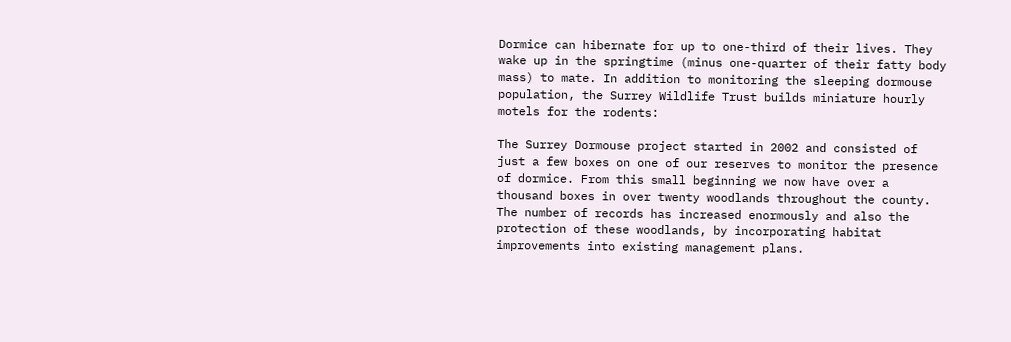Dormice can hibernate for up to one-third of their lives. They wake up in the springtime (minus one-quarter of their fatty body mass) to mate. In addition to monitoring the sleeping dormouse population, the Surrey Wildlife Trust builds miniature hourly motels for the rodents:

The Surrey Dormouse project started in 2002 and consisted of just a few boxes on one of our reserves to monitor the presence of dormice. From this small beginning we now have over a thousand boxes in over twenty woodlands throughout the county. The number of records has increased enormously and also the protection of these woodlands, by incorporating habitat improvements into existing management plans.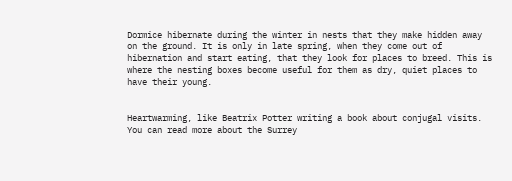Dormice hibernate during the winter in nests that they make hidden away on the ground. It is only in late spring, when they come out of hibernation and start eating, that they look for places to breed. This is where the nesting boxes become useful for them as dry, quiet places to have their young.


Heartwarming, like Beatrix Potter writing a book about conjugal visits. You can read more about the Surrey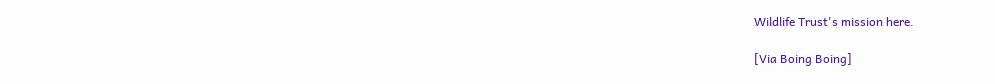Wildlife Trust's mission here.

[Via Boing Boing]